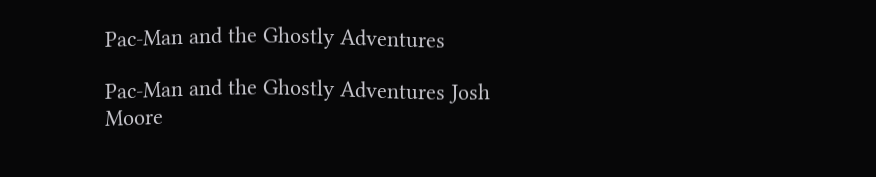Pac-Man and the Ghostly Adventures

Pac-Man and the Ghostly Adventures Josh Moore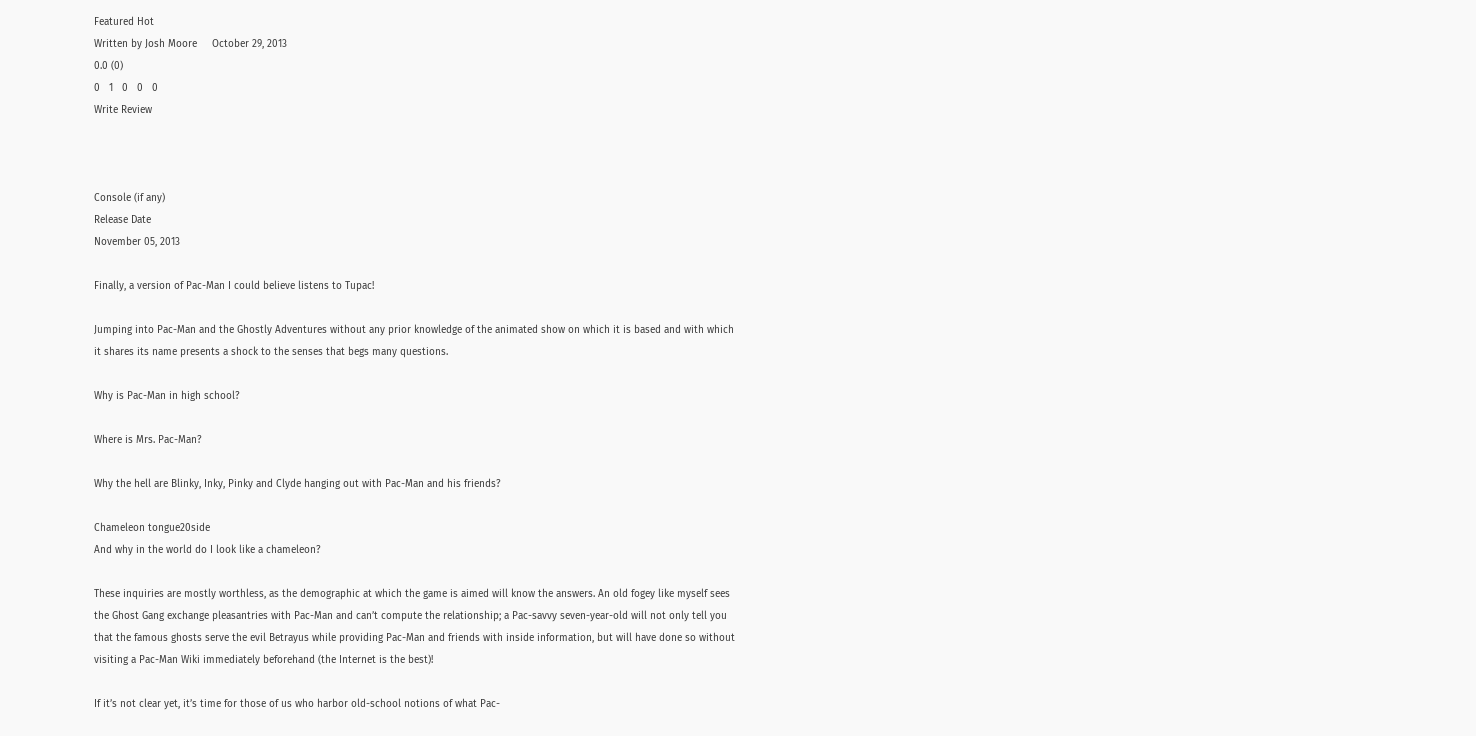Featured Hot
Written by Josh Moore     October 29, 2013
0.0 (0)
0   1   0   0   0
Write Review



Console (if any)
Release Date
November 05, 2013

Finally, a version of Pac-Man I could believe listens to Tupac!

Jumping into Pac-Man and the Ghostly Adventures without any prior knowledge of the animated show on which it is based and with which it shares its name presents a shock to the senses that begs many questions.

Why is Pac-Man in high school?

Where is Mrs. Pac-Man?

Why the hell are Blinky, Inky, Pinky and Clyde hanging out with Pac-Man and his friends?

Chameleon tongue20side
And why in the world do I look like a chameleon?

These inquiries are mostly worthless, as the demographic at which the game is aimed will know the answers. An old fogey like myself sees the Ghost Gang exchange pleasantries with Pac-Man and can’t compute the relationship; a Pac-savvy seven-year-old will not only tell you that the famous ghosts serve the evil Betrayus while providing Pac-Man and friends with inside information, but will have done so without visiting a Pac-Man Wiki immediately beforehand (the Internet is the best)!

If it’s not clear yet, it’s time for those of us who harbor old-school notions of what Pac-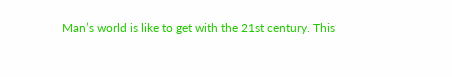Man’s world is like to get with the 21st century. This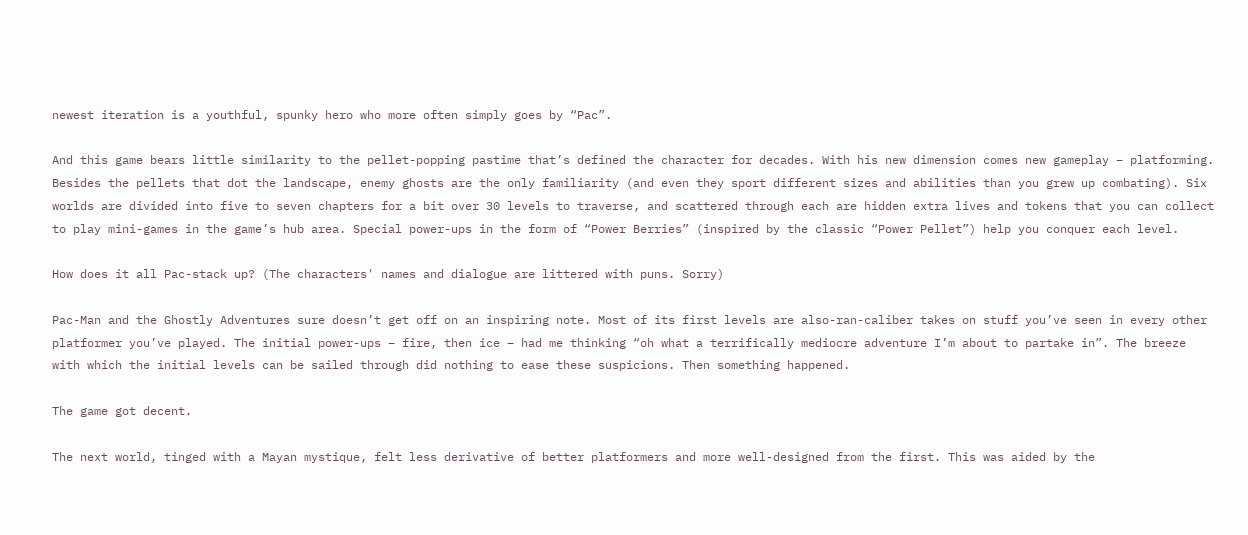newest iteration is a youthful, spunky hero who more often simply goes by “Pac”.

And this game bears little similarity to the pellet-popping pastime that’s defined the character for decades. With his new dimension comes new gameplay – platforming. Besides the pellets that dot the landscape, enemy ghosts are the only familiarity (and even they sport different sizes and abilities than you grew up combating). Six worlds are divided into five to seven chapters for a bit over 30 levels to traverse, and scattered through each are hidden extra lives and tokens that you can collect to play mini-games in the game’s hub area. Special power-ups in the form of “Power Berries” (inspired by the classic “Power Pellet”) help you conquer each level.

How does it all Pac-stack up? (The characters' names and dialogue are littered with puns. Sorry)

Pac-Man and the Ghostly Adventures sure doesn’t get off on an inspiring note. Most of its first levels are also-ran-caliber takes on stuff you’ve seen in every other platformer you’ve played. The initial power-ups – fire, then ice – had me thinking “oh what a terrifically mediocre adventure I’m about to partake in”. The breeze with which the initial levels can be sailed through did nothing to ease these suspicions. Then something happened.

The game got decent.

The next world, tinged with a Mayan mystique, felt less derivative of better platformers and more well-designed from the first. This was aided by the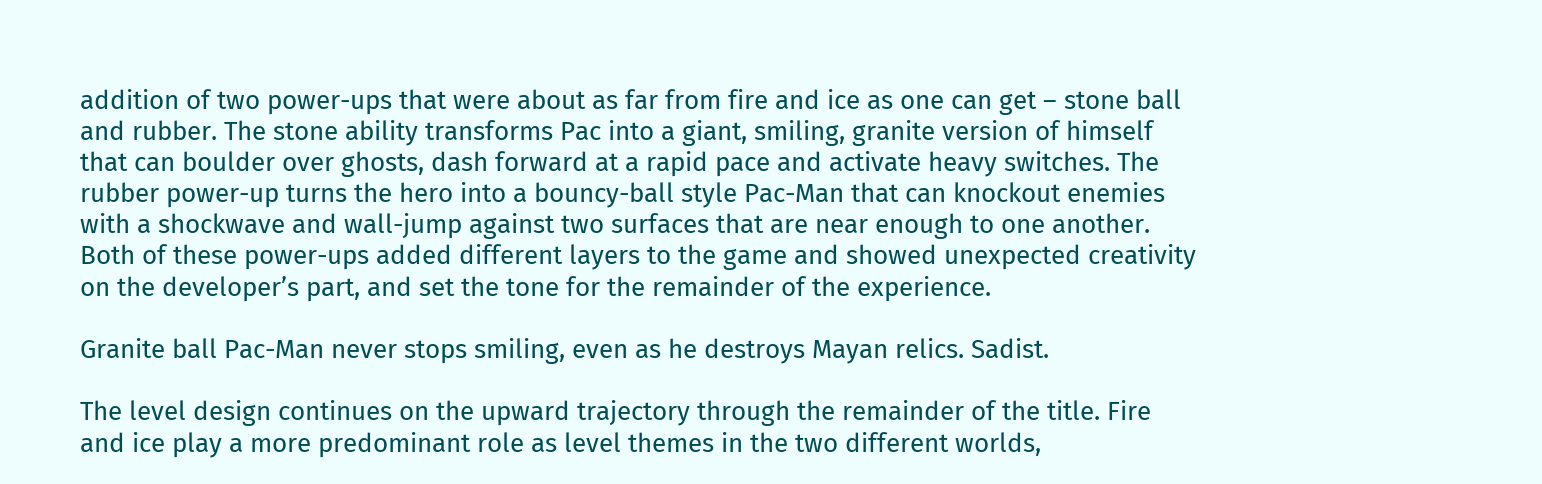addition of two power-ups that were about as far from fire and ice as one can get – stone ball and rubber. The stone ability transforms Pac into a giant, smiling, granite version of himself that can boulder over ghosts, dash forward at a rapid pace and activate heavy switches. The rubber power-up turns the hero into a bouncy-ball style Pac-Man that can knockout enemies with a shockwave and wall-jump against two surfaces that are near enough to one another. Both of these power-ups added different layers to the game and showed unexpected creativity on the developer’s part, and set the tone for the remainder of the experience.

Granite ball Pac-Man never stops smiling, even as he destroys Mayan relics. Sadist.

The level design continues on the upward trajectory through the remainder of the title. Fire and ice play a more predominant role as level themes in the two different worlds,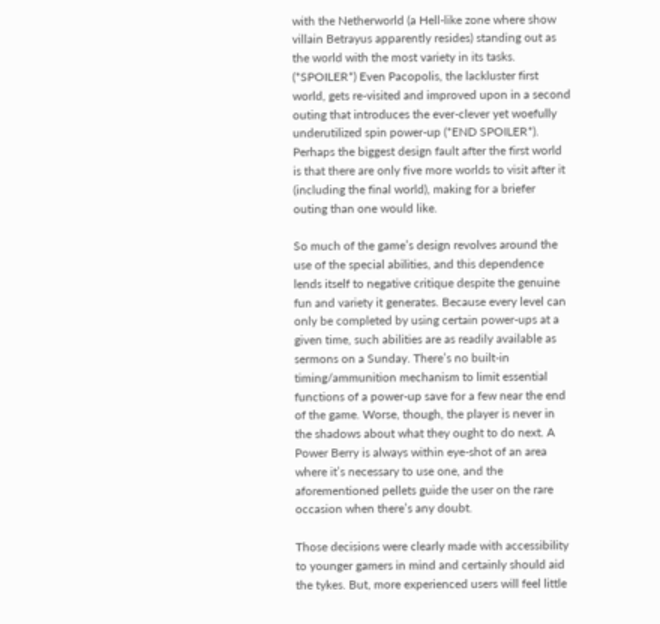with the Netherworld (a Hell-like zone where show villain Betrayus apparently resides) standing out as the world with the most variety in its tasks. (*SPOILER*) Even Pacopolis, the lackluster first world, gets re-visited and improved upon in a second outing that introduces the ever-clever yet woefully underutilized spin power-up (*END SPOILER*). Perhaps the biggest design fault after the first world is that there are only five more worlds to visit after it (including the final world), making for a briefer outing than one would like.

So much of the game’s design revolves around the use of the special abilities, and this dependence lends itself to negative critique despite the genuine fun and variety it generates. Because every level can only be completed by using certain power-ups at a given time, such abilities are as readily available as sermons on a Sunday. There’s no built-in timing/ammunition mechanism to limit essential functions of a power-up save for a few near the end of the game. Worse, though, the player is never in the shadows about what they ought to do next. A Power Berry is always within eye-shot of an area where it’s necessary to use one, and the aforementioned pellets guide the user on the rare occasion when there’s any doubt.

Those decisions were clearly made with accessibility to younger gamers in mind and certainly should aid the tykes. But, more experienced users will feel little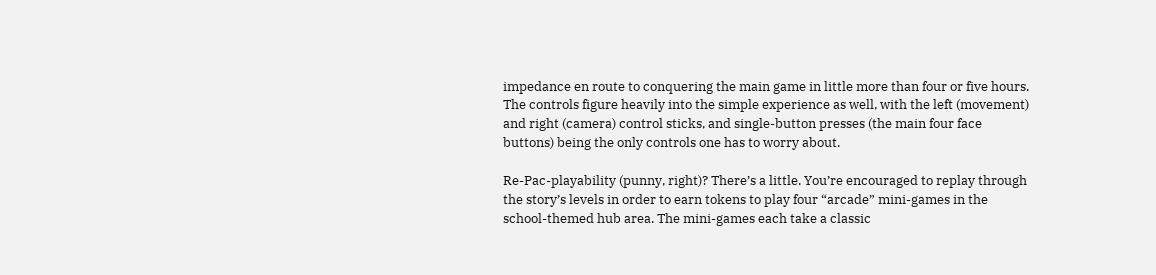impedance en route to conquering the main game in little more than four or five hours. The controls figure heavily into the simple experience as well, with the left (movement) and right (camera) control sticks, and single-button presses (the main four face buttons) being the only controls one has to worry about.

Re-Pac-playability (punny, right)? There’s a little. You’re encouraged to replay through the story’s levels in order to earn tokens to play four “arcade” mini-games in the school-themed hub area. The mini-games each take a classic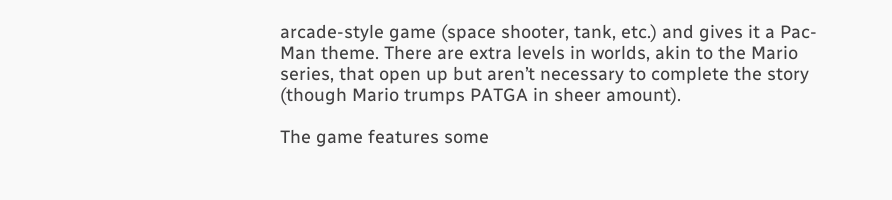arcade-style game (space shooter, tank, etc.) and gives it a Pac-Man theme. There are extra levels in worlds, akin to the Mario series, that open up but aren’t necessary to complete the story (though Mario trumps PATGA in sheer amount).

The game features some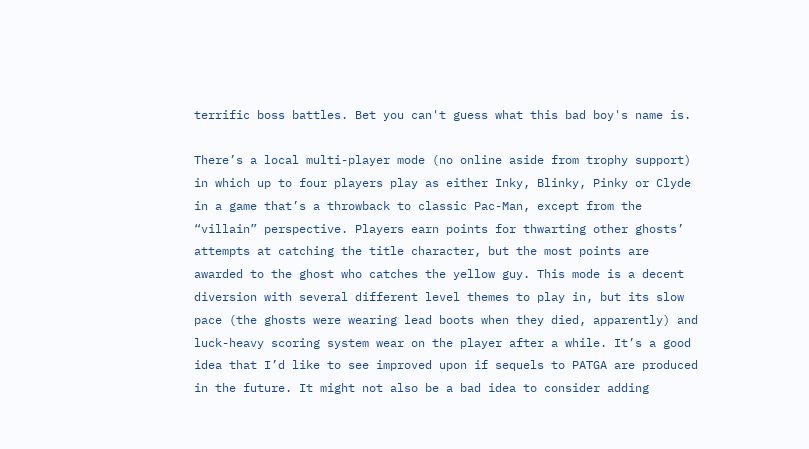terrific boss battles. Bet you can't guess what this bad boy's name is.

There’s a local multi-player mode (no online aside from trophy support) in which up to four players play as either Inky, Blinky, Pinky or Clyde in a game that’s a throwback to classic Pac-Man, except from the “villain” perspective. Players earn points for thwarting other ghosts’ attempts at catching the title character, but the most points are awarded to the ghost who catches the yellow guy. This mode is a decent diversion with several different level themes to play in, but its slow pace (the ghosts were wearing lead boots when they died, apparently) and luck-heavy scoring system wear on the player after a while. It’s a good idea that I’d like to see improved upon if sequels to PATGA are produced in the future. It might not also be a bad idea to consider adding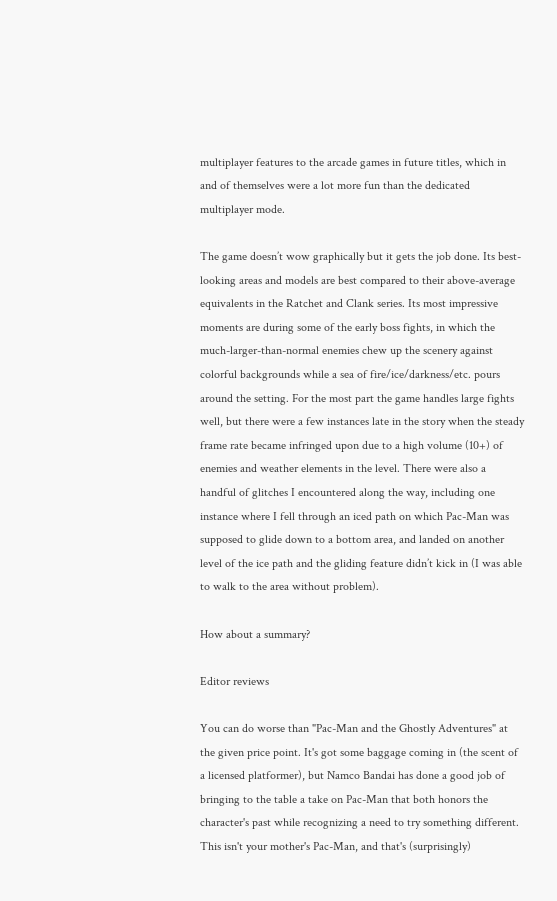multiplayer features to the arcade games in future titles, which in and of themselves were a lot more fun than the dedicated multiplayer mode.

The game doesn’t wow graphically but it gets the job done. Its best-looking areas and models are best compared to their above-average equivalents in the Ratchet and Clank series. Its most impressive moments are during some of the early boss fights, in which the much-larger-than-normal enemies chew up the scenery against colorful backgrounds while a sea of fire/ice/darkness/etc. pours around the setting. For the most part the game handles large fights well, but there were a few instances late in the story when the steady frame rate became infringed upon due to a high volume (10+) of enemies and weather elements in the level. There were also a handful of glitches I encountered along the way, including one instance where I fell through an iced path on which Pac-Man was supposed to glide down to a bottom area, and landed on another level of the ice path and the gliding feature didn’t kick in (I was able to walk to the area without problem).

How about a summary?

Editor reviews

You can do worse than "Pac-Man and the Ghostly Adventures" at the given price point. It's got some baggage coming in (the scent of a licensed platformer), but Namco Bandai has done a good job of bringing to the table a take on Pac-Man that both honors the character's past while recognizing a need to try something different. This isn't your mother's Pac-Man, and that's (surprisingly)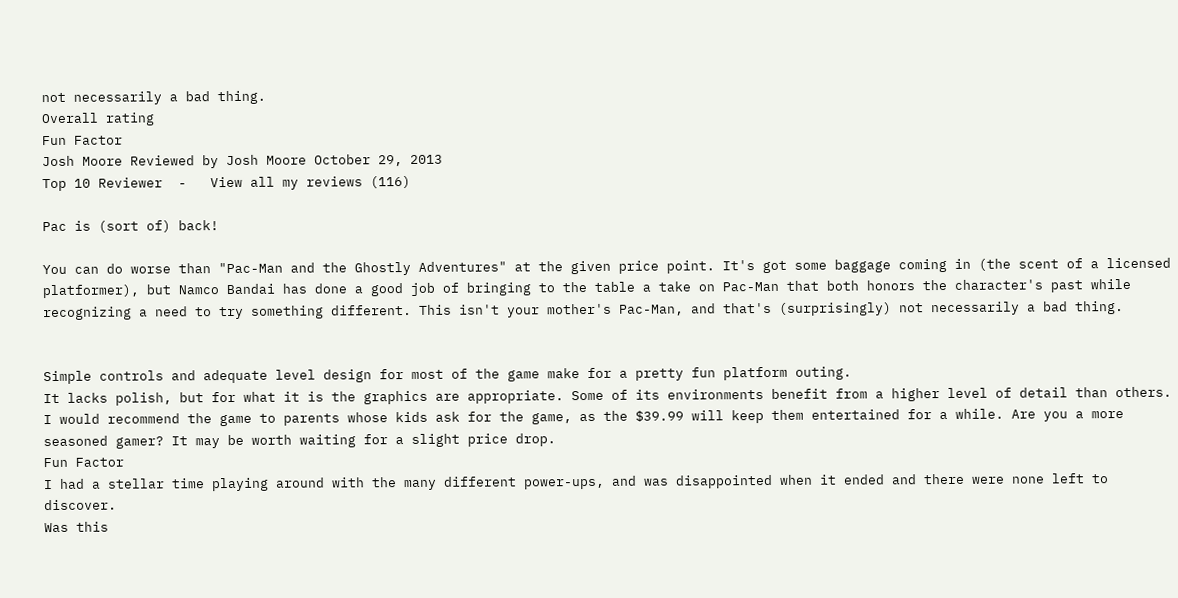not necessarily a bad thing.
Overall rating
Fun Factor
Josh Moore Reviewed by Josh Moore October 29, 2013
Top 10 Reviewer  -   View all my reviews (116)

Pac is (sort of) back!

You can do worse than "Pac-Man and the Ghostly Adventures" at the given price point. It's got some baggage coming in (the scent of a licensed platformer), but Namco Bandai has done a good job of bringing to the table a take on Pac-Man that both honors the character's past while recognizing a need to try something different. This isn't your mother's Pac-Man, and that's (surprisingly) not necessarily a bad thing.


Simple controls and adequate level design for most of the game make for a pretty fun platform outing.
It lacks polish, but for what it is the graphics are appropriate. Some of its environments benefit from a higher level of detail than others.
I would recommend the game to parents whose kids ask for the game, as the $39.99 will keep them entertained for a while. Are you a more seasoned gamer? It may be worth waiting for a slight price drop.
Fun Factor
I had a stellar time playing around with the many different power-ups, and was disappointed when it ended and there were none left to discover.
Was this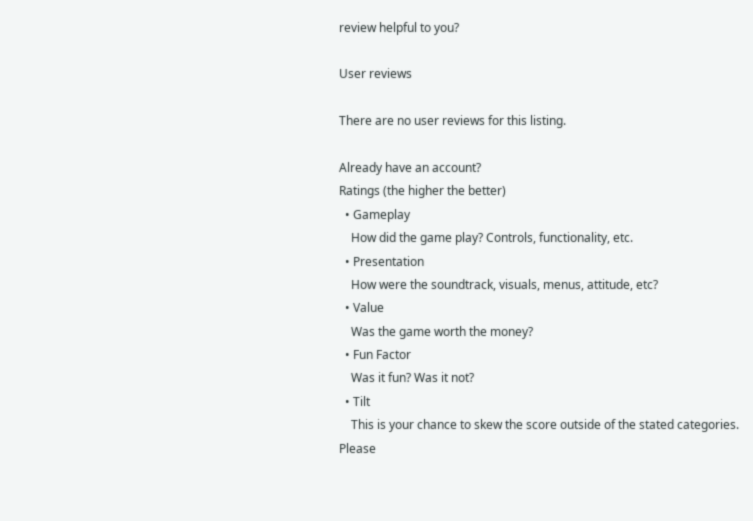review helpful to you?

User reviews

There are no user reviews for this listing.

Already have an account?
Ratings (the higher the better)
  • Gameplay
    How did the game play? Controls, functionality, etc.
  • Presentation
    How were the soundtrack, visuals, menus, attitude, etc?
  • Value
    Was the game worth the money?
  • Fun Factor
    Was it fun? Was it not?
  • Tilt
    This is your chance to skew the score outside of the stated categories.
Please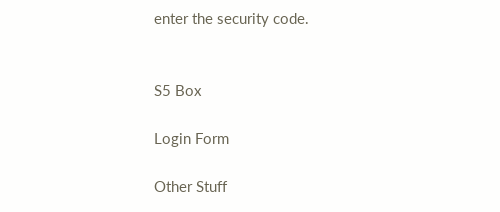enter the security code.


S5 Box

Login Form

Other Stuff